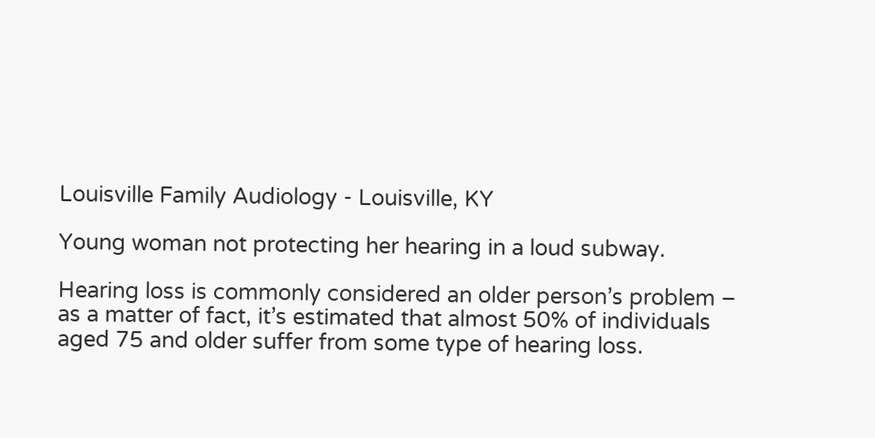Louisville Family Audiology - Louisville, KY

Young woman not protecting her hearing in a loud subway.

Hearing loss is commonly considered an older person’s problem – as a matter of fact, it’s estimated that almost 50% of individuals aged 75 and older suffer from some type of hearing loss.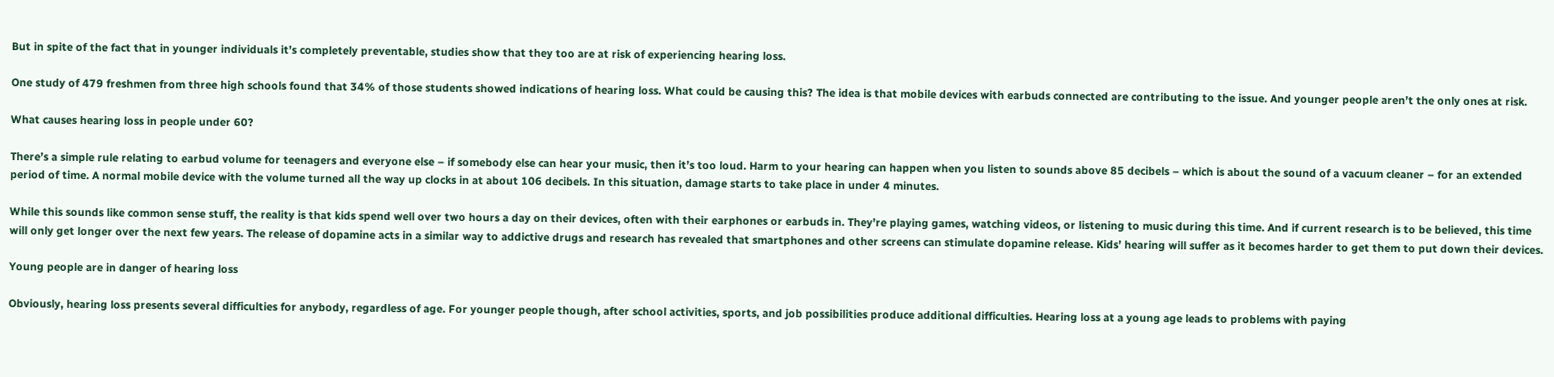But in spite of the fact that in younger individuals it’s completely preventable, studies show that they too are at risk of experiencing hearing loss.

One study of 479 freshmen from three high schools found that 34% of those students showed indications of hearing loss. What could be causing this? The idea is that mobile devices with earbuds connected are contributing to the issue. And younger people aren’t the only ones at risk.

What causes hearing loss in people under 60?

There’s a simple rule relating to earbud volume for teenagers and everyone else – if somebody else can hear your music, then it’s too loud. Harm to your hearing can happen when you listen to sounds above 85 decibels – which is about the sound of a vacuum cleaner – for an extended period of time. A normal mobile device with the volume turned all the way up clocks in at about 106 decibels. In this situation, damage starts to take place in under 4 minutes.

While this sounds like common sense stuff, the reality is that kids spend well over two hours a day on their devices, often with their earphones or earbuds in. They’re playing games, watching videos, or listening to music during this time. And if current research is to be believed, this time will only get longer over the next few years. The release of dopamine acts in a similar way to addictive drugs and research has revealed that smartphones and other screens can stimulate dopamine release. Kids’ hearing will suffer as it becomes harder to get them to put down their devices.

Young people are in danger of hearing loss

Obviously, hearing loss presents several difficulties for anybody, regardless of age. For younger people though, after school activities, sports, and job possibilities produce additional difficulties. Hearing loss at a young age leads to problems with paying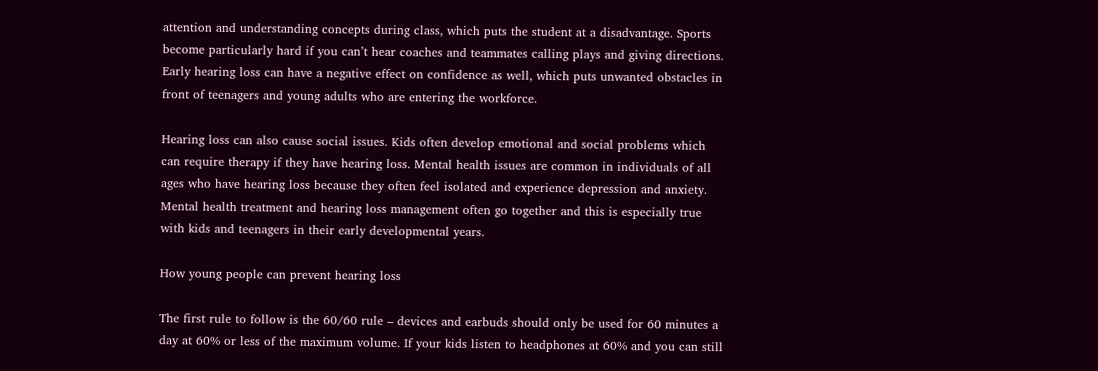attention and understanding concepts during class, which puts the student at a disadvantage. Sports become particularly hard if you can’t hear coaches and teammates calling plays and giving directions. Early hearing loss can have a negative effect on confidence as well, which puts unwanted obstacles in front of teenagers and young adults who are entering the workforce.

Hearing loss can also cause social issues. Kids often develop emotional and social problems which can require therapy if they have hearing loss. Mental health issues are common in individuals of all ages who have hearing loss because they often feel isolated and experience depression and anxiety. Mental health treatment and hearing loss management often go together and this is especially true with kids and teenagers in their early developmental years.

How young people can prevent hearing loss

The first rule to follow is the 60/60 rule – devices and earbuds should only be used for 60 minutes a day at 60% or less of the maximum volume. If your kids listen to headphones at 60% and you can still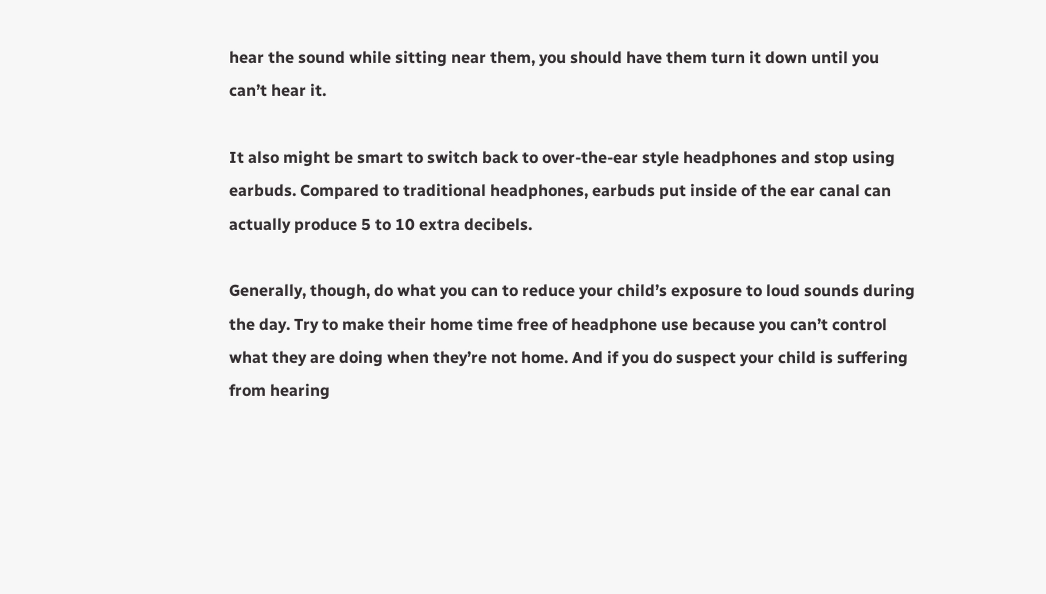hear the sound while sitting near them, you should have them turn it down until you can’t hear it.

It also might be smart to switch back to over-the-ear style headphones and stop using earbuds. Compared to traditional headphones, earbuds put inside of the ear canal can actually produce 5 to 10 extra decibels.

Generally, though, do what you can to reduce your child’s exposure to loud sounds during the day. Try to make their home time free of headphone use because you can’t control what they are doing when they’re not home. And if you do suspect your child is suffering from hearing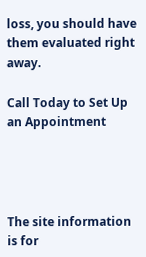loss, you should have them evaluated right away.

Call Today to Set Up an Appointment




The site information is for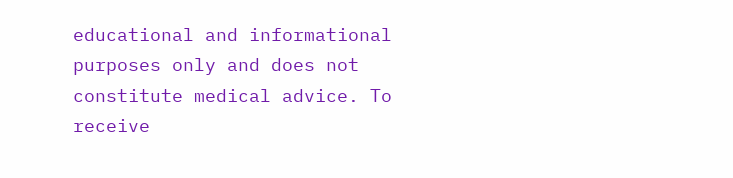educational and informational purposes only and does not constitute medical advice. To receive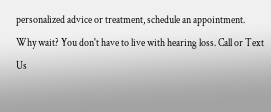personalized advice or treatment, schedule an appointment.
Why wait? You don't have to live with hearing loss. Call or Text Us